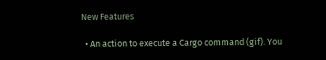New Features

  • An action to execute a Cargo command (gif). You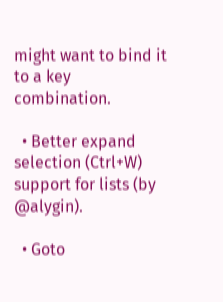might want to bind it to a key combination.

  • Better expand selection (Ctrl+W) support for lists (by @alygin).

  • Goto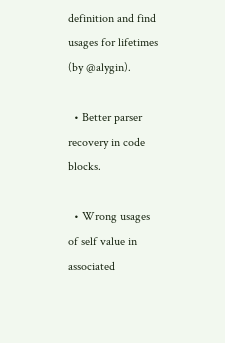definition and find usages for lifetimes (by @alygin).

  • Better parser recovery in code blocks.

  • Wrong usages of self value in associated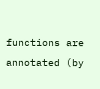functions are annotated (by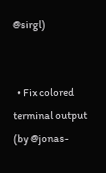@sirgl)


  • Fix colored terminal output (by @jonas-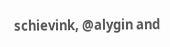schievink, @alygin and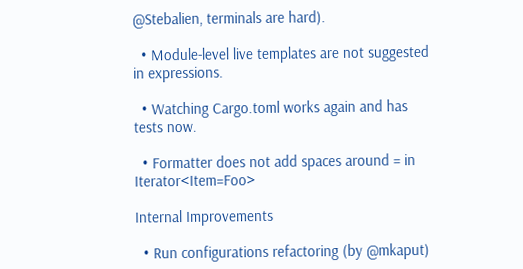@Stebalien, terminals are hard).

  • Module-level live templates are not suggested in expressions.

  • Watching Cargo.toml works again and has tests now.

  • Formatter does not add spaces around = in Iterator<Item=Foo>

Internal Improvements

  • Run configurations refactoring (by @mkaput)